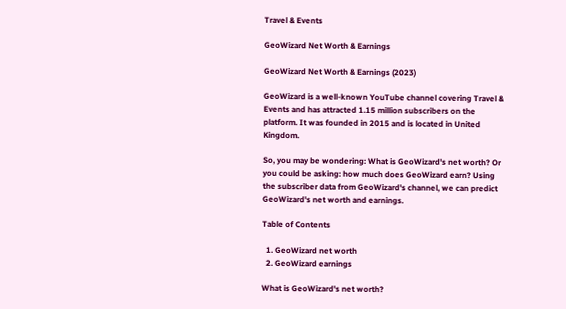Travel & Events

GeoWizard Net Worth & Earnings

GeoWizard Net Worth & Earnings (2023)

GeoWizard is a well-known YouTube channel covering Travel & Events and has attracted 1.15 million subscribers on the platform. It was founded in 2015 and is located in United Kingdom.

So, you may be wondering: What is GeoWizard's net worth? Or you could be asking: how much does GeoWizard earn? Using the subscriber data from GeoWizard's channel, we can predict GeoWizard's net worth and earnings.

Table of Contents

  1. GeoWizard net worth
  2. GeoWizard earnings

What is GeoWizard's net worth?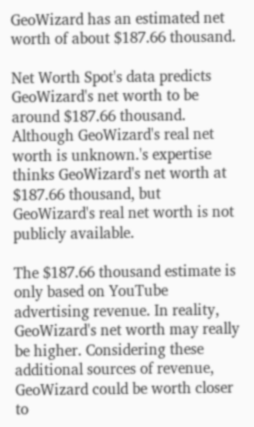GeoWizard has an estimated net worth of about $187.66 thousand.

Net Worth Spot's data predicts GeoWizard's net worth to be around $187.66 thousand. Although GeoWizard's real net worth is unknown.'s expertise thinks GeoWizard's net worth at $187.66 thousand, but GeoWizard's real net worth is not publicly available.

The $187.66 thousand estimate is only based on YouTube advertising revenue. In reality, GeoWizard's net worth may really be higher. Considering these additional sources of revenue, GeoWizard could be worth closer to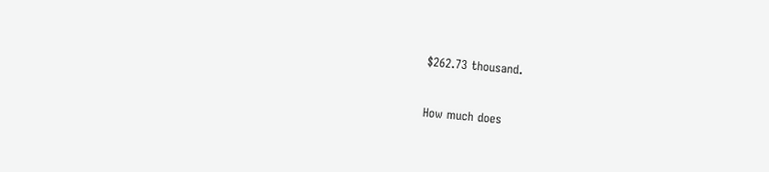$262.73 thousand.

How much does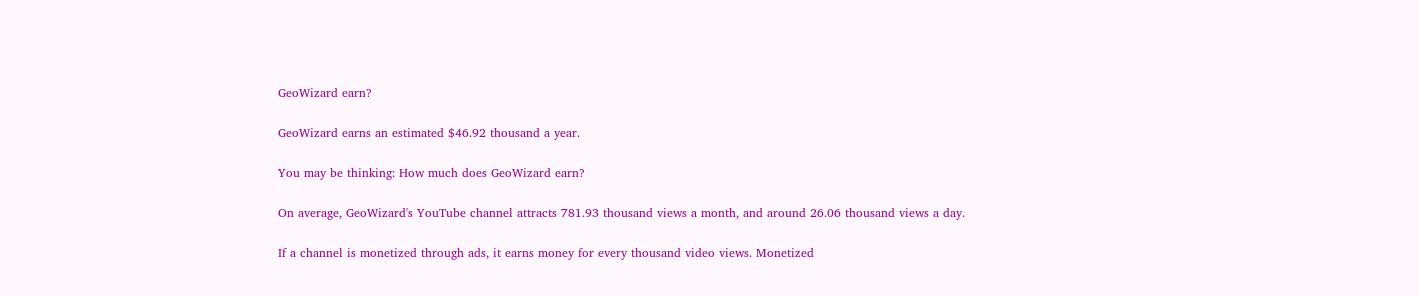GeoWizard earn?

GeoWizard earns an estimated $46.92 thousand a year.

You may be thinking: How much does GeoWizard earn?

On average, GeoWizard's YouTube channel attracts 781.93 thousand views a month, and around 26.06 thousand views a day.

If a channel is monetized through ads, it earns money for every thousand video views. Monetized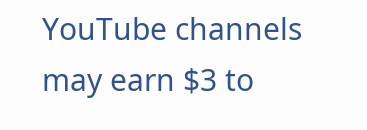YouTube channels may earn $3 to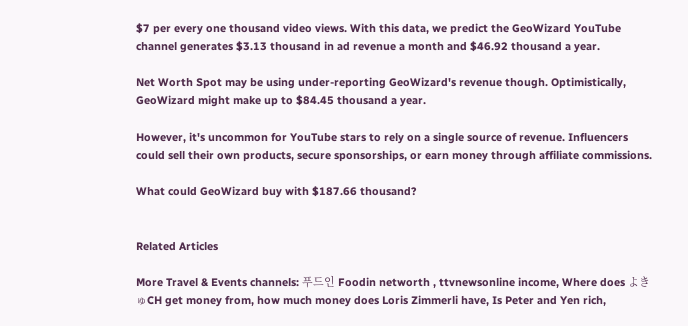$7 per every one thousand video views. With this data, we predict the GeoWizard YouTube channel generates $3.13 thousand in ad revenue a month and $46.92 thousand a year.

Net Worth Spot may be using under-reporting GeoWizard's revenue though. Optimistically, GeoWizard might make up to $84.45 thousand a year.

However, it's uncommon for YouTube stars to rely on a single source of revenue. Influencers could sell their own products, secure sponsorships, or earn money through affiliate commissions.

What could GeoWizard buy with $187.66 thousand?


Related Articles

More Travel & Events channels: 푸드인 Foodin networth , ttvnewsonline income, Where does よきゅCH get money from, how much money does Loris Zimmerli have, Is Peter and Yen rich,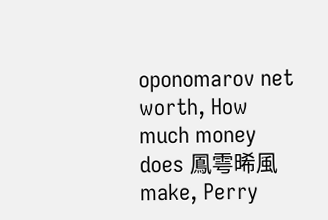oponomarov net worth, How much money does 鳳雩晞風 make, Perry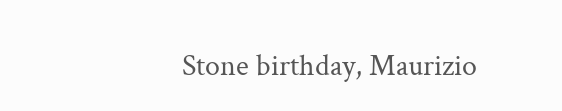Stone birthday, Maurizio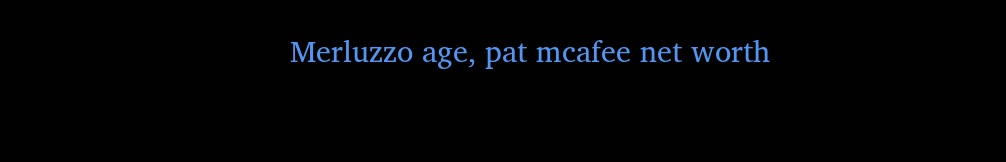Merluzzo age, pat mcafee net worth